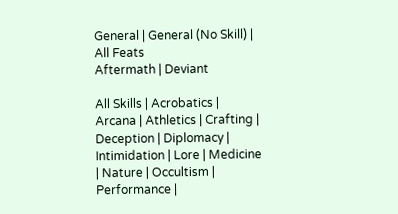General | General (No Skill) | All Feats
Aftermath | Deviant

All Skills | Acrobatics | Arcana | Athletics | Crafting | Deception | Diplomacy | Intimidation | Lore | Medicine | Nature | Occultism | Performance |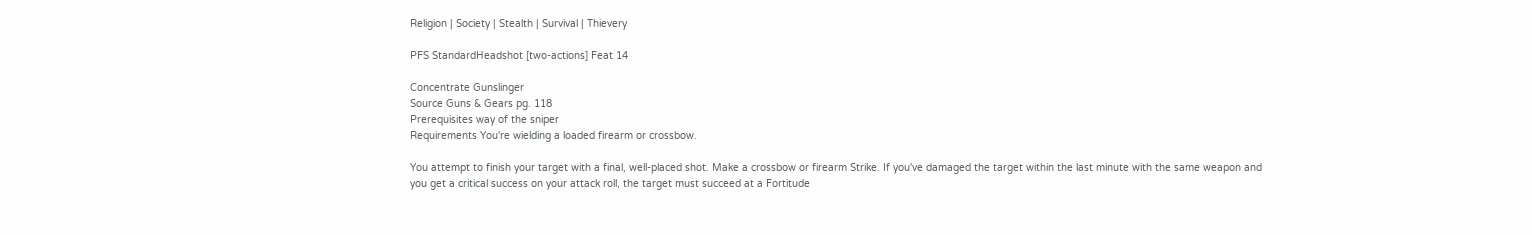Religion | Society | Stealth | Survival | Thievery

PFS StandardHeadshot [two-actions] Feat 14

Concentrate Gunslinger
Source Guns & Gears pg. 118
Prerequisites way of the sniper
Requirements You're wielding a loaded firearm or crossbow.

You attempt to finish your target with a final, well-placed shot. Make a crossbow or firearm Strike. If you've damaged the target within the last minute with the same weapon and you get a critical success on your attack roll, the target must succeed at a Fortitude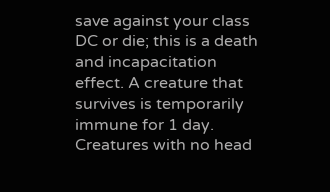save against your class DC or die; this is a death and incapacitation effect. A creature that survives is temporarily immune for 1 day. Creatures with no head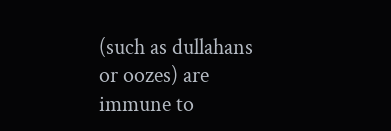(such as dullahans or oozes) are immune to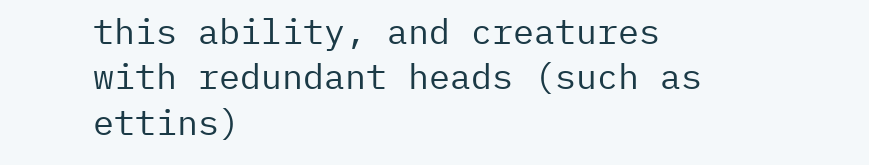this ability, and creatures with redundant heads (such as ettins)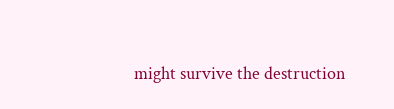might survive the destruction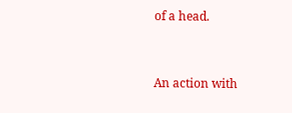of a head.



An action with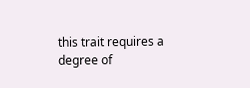this trait requires a degree of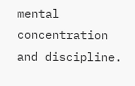mental concentration and discipline.